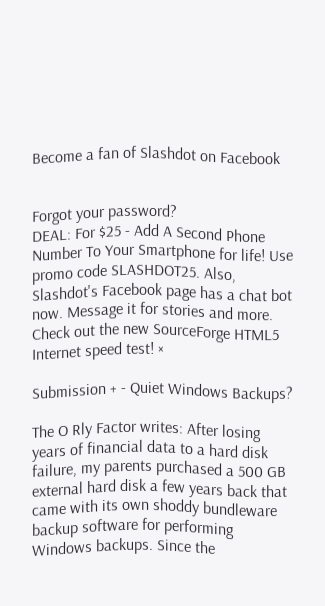Become a fan of Slashdot on Facebook


Forgot your password?
DEAL: For $25 - Add A Second Phone Number To Your Smartphone for life! Use promo code SLASHDOT25. Also, Slashdot's Facebook page has a chat bot now. Message it for stories and more. Check out the new SourceForge HTML5 Internet speed test! ×

Submission + - Quiet Windows Backups?

The O Rly Factor writes: After losing years of financial data to a hard disk failure, my parents purchased a 500 GB external hard disk a few years back that came with its own shoddy bundleware backup software for performing Windows backups. Since the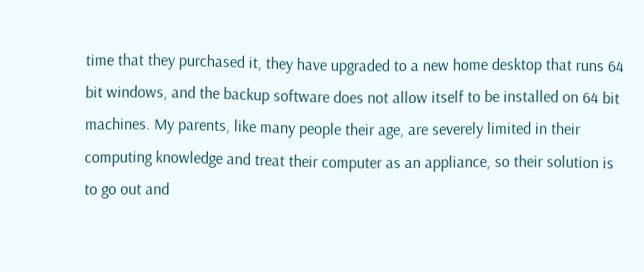time that they purchased it, they have upgraded to a new home desktop that runs 64 bit windows, and the backup software does not allow itself to be installed on 64 bit machines. My parents, like many people their age, are severely limited in their computing knowledge and treat their computer as an appliance, so their solution is to go out and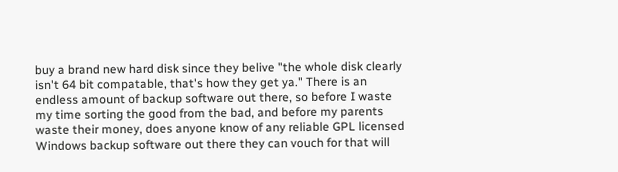buy a brand new hard disk since they belive "the whole disk clearly isn't 64 bit compatable, that's how they get ya." There is an endless amount of backup software out there, so before I waste my time sorting the good from the bad, and before my parents waste their money, does anyone know of any reliable GPL licensed Windows backup software out there they can vouch for that will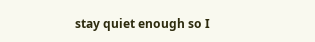stay quiet enough so I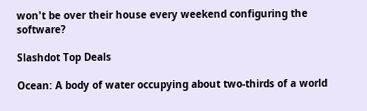won't be over their house every weekend configuring the software?

Slashdot Top Deals

Ocean: A body of water occupying about two-thirds of a world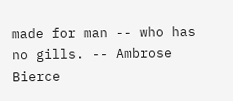made for man -- who has no gills. -- Ambrose Bierce